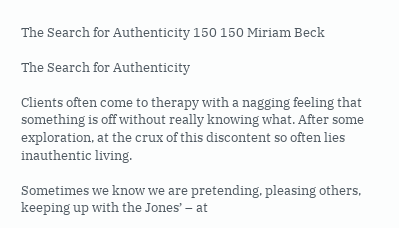The Search for Authenticity 150 150 Miriam Beck

The Search for Authenticity

Clients often come to therapy with a nagging feeling that something is off without really knowing what. After some exploration, at the crux of this discontent so often lies inauthentic living.

Sometimes we know we are pretending, pleasing others, keeping up with the Jones’ – at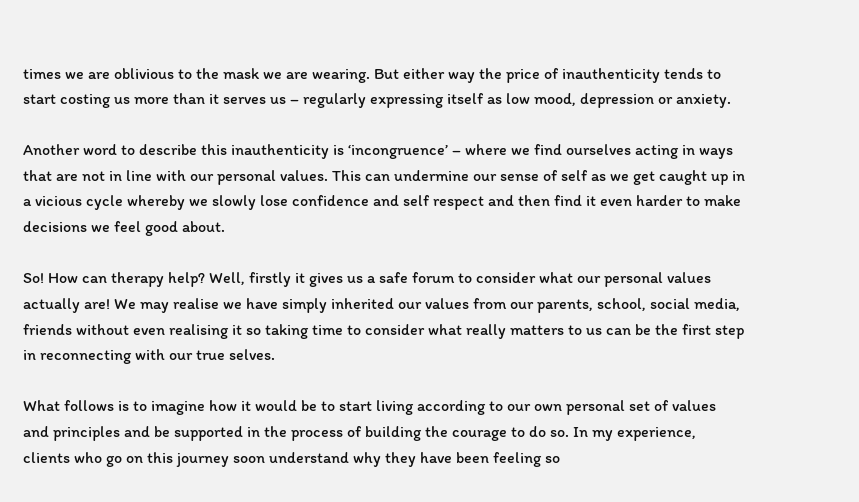times we are oblivious to the mask we are wearing. But either way the price of inauthenticity tends to start costing us more than it serves us – regularly expressing itself as low mood, depression or anxiety.

Another word to describe this inauthenticity is ‘incongruence’ – where we find ourselves acting in ways that are not in line with our personal values. This can undermine our sense of self as we get caught up in a vicious cycle whereby we slowly lose confidence and self respect and then find it even harder to make decisions we feel good about.

So! How can therapy help? Well, firstly it gives us a safe forum to consider what our personal values actually are! We may realise we have simply inherited our values from our parents, school, social media, friends without even realising it so taking time to consider what really matters to us can be the first step in reconnecting with our true selves.

What follows is to imagine how it would be to start living according to our own personal set of values and principles and be supported in the process of building the courage to do so. In my experience, clients who go on this journey soon understand why they have been feeling so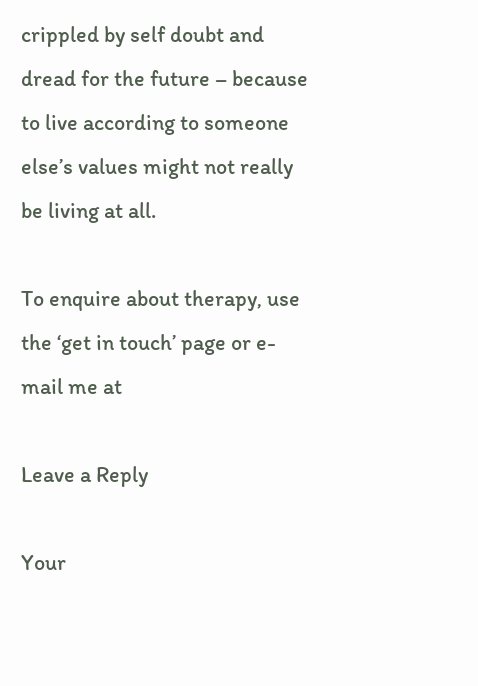crippled by self doubt and dread for the future – because to live according to someone else’s values might not really be living at all.

To enquire about therapy, use the ‘get in touch’ page or e-mail me at

Leave a Reply

Your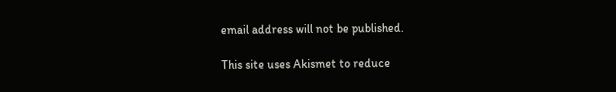email address will not be published.

This site uses Akismet to reduce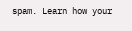spam. Learn how your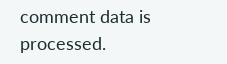comment data is processed.